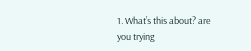1. What’s this about? are you trying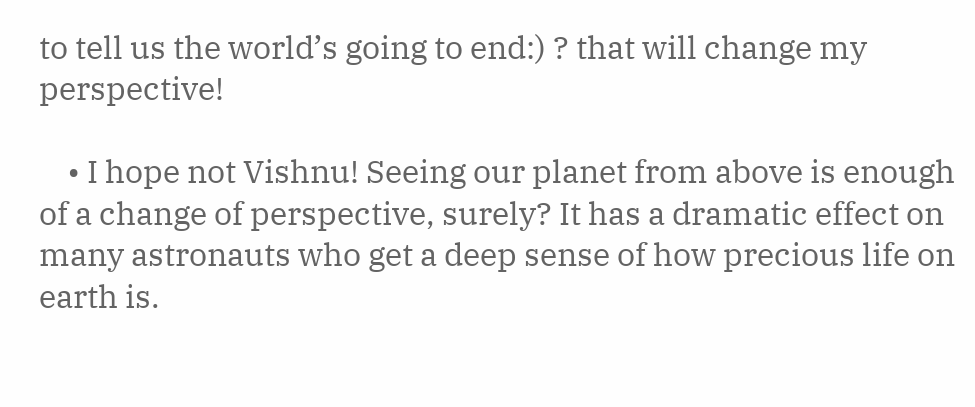to tell us the world’s going to end:) ? that will change my perspective!

    • I hope not Vishnu! Seeing our planet from above is enough of a change of perspective, surely? It has a dramatic effect on many astronauts who get a deep sense of how precious life on earth is.